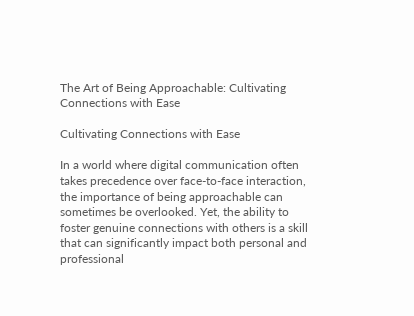The Art of Being Approachable: Cultivating Connections with Ease

Cultivating Connections with Ease

In a world where digital communication often takes precedence over face-to-face interaction, the importance of being approachable can sometimes be overlooked. Yet, the ability to foster genuine connections with others is a skill that can significantly impact both personal and professional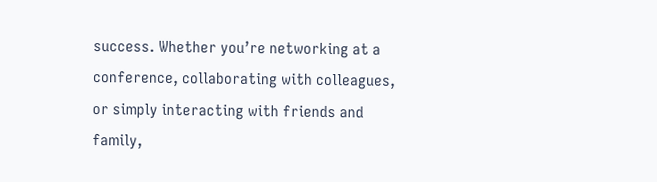success. Whether you’re networking at a conference, collaborating with colleagues, or simply interacting with friends and family,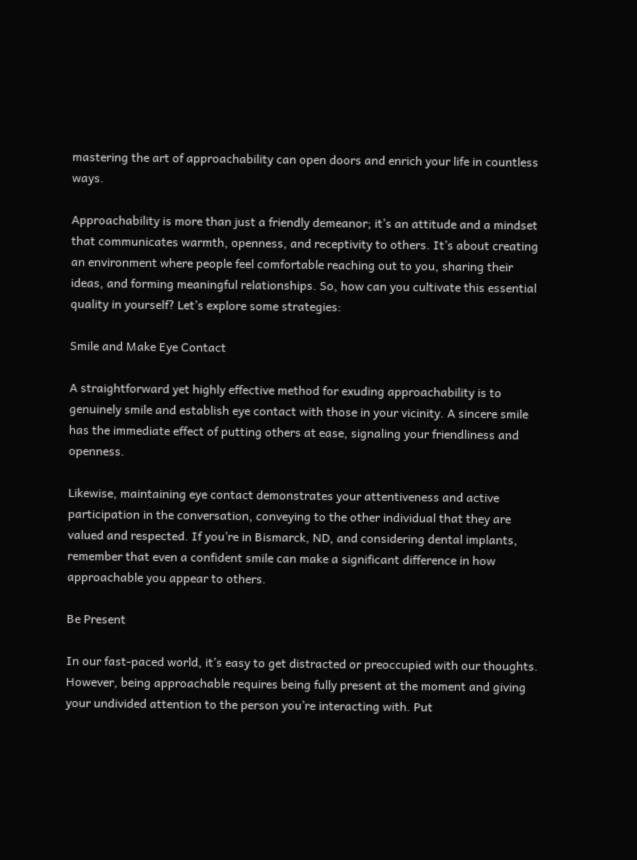mastering the art of approachability can open doors and enrich your life in countless ways.

Approachability is more than just a friendly demeanor; it’s an attitude and a mindset that communicates warmth, openness, and receptivity to others. It’s about creating an environment where people feel comfortable reaching out to you, sharing their ideas, and forming meaningful relationships. So, how can you cultivate this essential quality in yourself? Let’s explore some strategies:

Smile and Make Eye Contact

A straightforward yet highly effective method for exuding approachability is to genuinely smile and establish eye contact with those in your vicinity. A sincere smile has the immediate effect of putting others at ease, signaling your friendliness and openness.

Likewise, maintaining eye contact demonstrates your attentiveness and active participation in the conversation, conveying to the other individual that they are valued and respected. If you’re in Bismarck, ND, and considering dental implants, remember that even a confident smile can make a significant difference in how approachable you appear to others.

Be Present

In our fast-paced world, it’s easy to get distracted or preoccupied with our thoughts. However, being approachable requires being fully present at the moment and giving your undivided attention to the person you’re interacting with. Put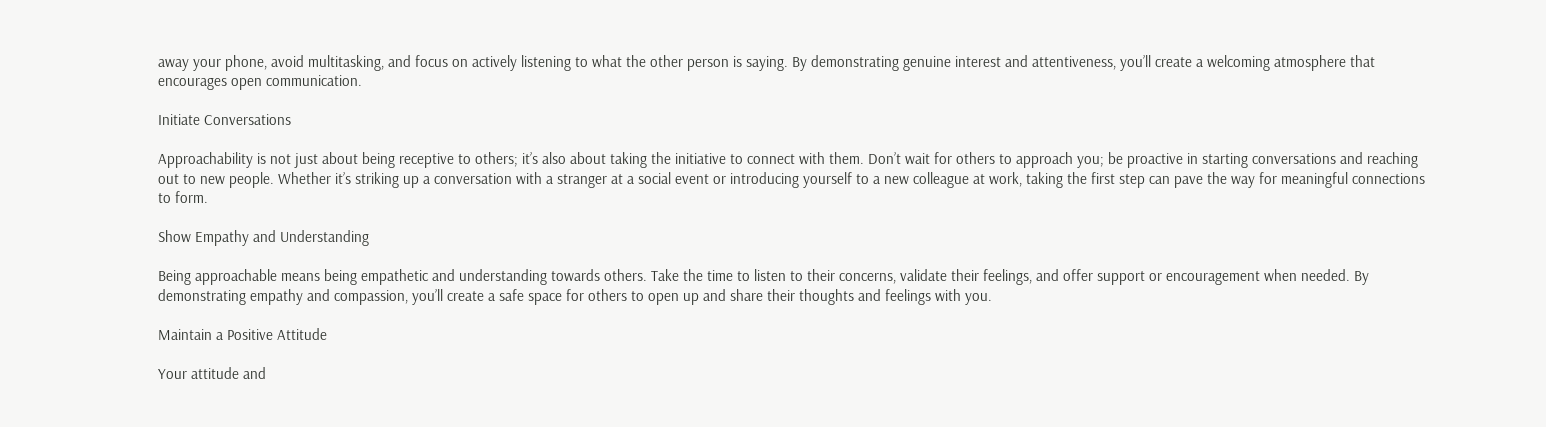away your phone, avoid multitasking, and focus on actively listening to what the other person is saying. By demonstrating genuine interest and attentiveness, you’ll create a welcoming atmosphere that encourages open communication.

Initiate Conversations

Approachability is not just about being receptive to others; it’s also about taking the initiative to connect with them. Don’t wait for others to approach you; be proactive in starting conversations and reaching out to new people. Whether it’s striking up a conversation with a stranger at a social event or introducing yourself to a new colleague at work, taking the first step can pave the way for meaningful connections to form.

Show Empathy and Understanding

Being approachable means being empathetic and understanding towards others. Take the time to listen to their concerns, validate their feelings, and offer support or encouragement when needed. By demonstrating empathy and compassion, you’ll create a safe space for others to open up and share their thoughts and feelings with you.

Maintain a Positive Attitude

Your attitude and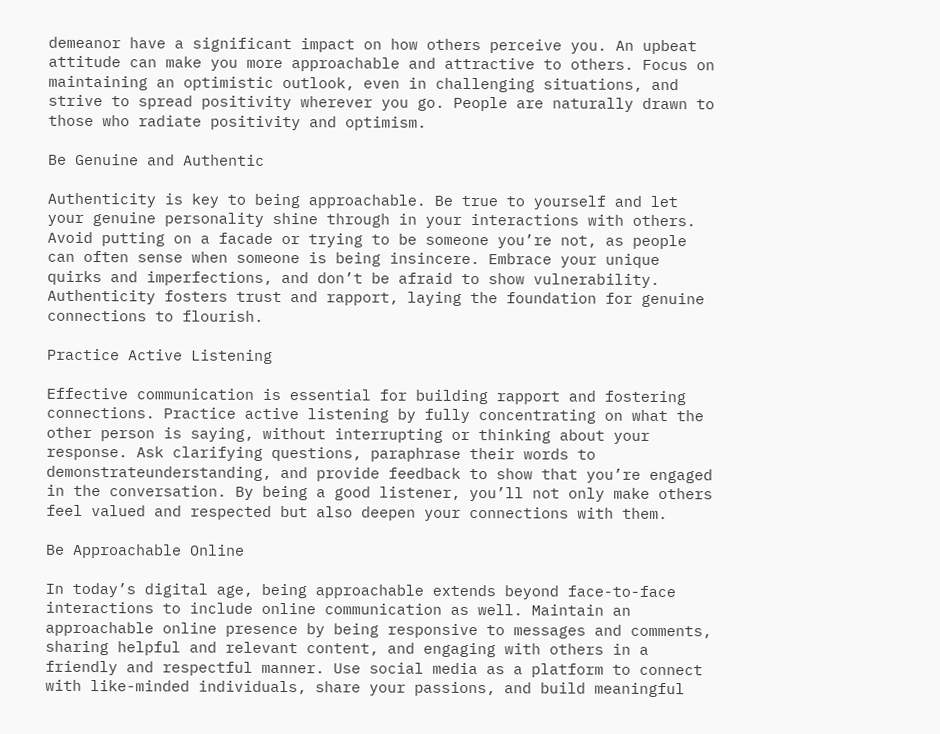demeanor have a significant impact on how others perceive you. An upbeat attitude can make you more approachable and attractive to others. Focus on maintaining an optimistic outlook, even in challenging situations, and strive to spread positivity wherever you go. People are naturally drawn to those who radiate positivity and optimism.

Be Genuine and Authentic

Authenticity is key to being approachable. Be true to yourself and let your genuine personality shine through in your interactions with others. Avoid putting on a facade or trying to be someone you’re not, as people can often sense when someone is being insincere. Embrace your unique quirks and imperfections, and don’t be afraid to show vulnerability. Authenticity fosters trust and rapport, laying the foundation for genuine connections to flourish.

Practice Active Listening

Effective communication is essential for building rapport and fostering connections. Practice active listening by fully concentrating on what the other person is saying, without interrupting or thinking about your response. Ask clarifying questions, paraphrase their words to demonstrateunderstanding, and provide feedback to show that you’re engaged in the conversation. By being a good listener, you’ll not only make others feel valued and respected but also deepen your connections with them.

Be Approachable Online

In today’s digital age, being approachable extends beyond face-to-face interactions to include online communication as well. Maintain an approachable online presence by being responsive to messages and comments, sharing helpful and relevant content, and engaging with others in a friendly and respectful manner. Use social media as a platform to connect with like-minded individuals, share your passions, and build meaningful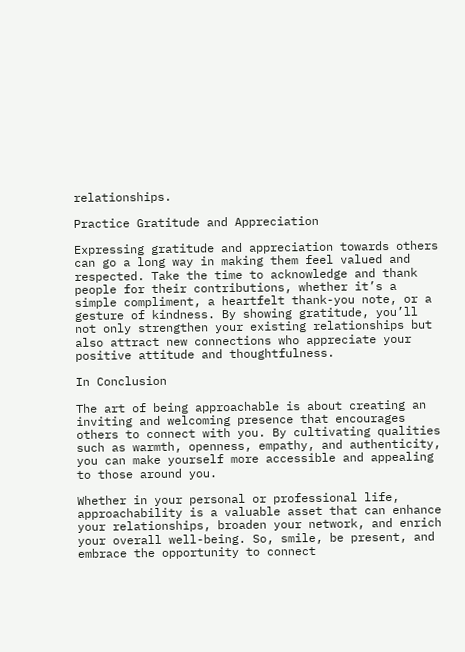relationships.

Practice Gratitude and Appreciation

Expressing gratitude and appreciation towards others can go a long way in making them feel valued and respected. Take the time to acknowledge and thank people for their contributions, whether it’s a simple compliment, a heartfelt thank-you note, or a gesture of kindness. By showing gratitude, you’ll not only strengthen your existing relationships but also attract new connections who appreciate your positive attitude and thoughtfulness.

In Conclusion

The art of being approachable is about creating an inviting and welcoming presence that encourages others to connect with you. By cultivating qualities such as warmth, openness, empathy, and authenticity, you can make yourself more accessible and appealing to those around you.

Whether in your personal or professional life, approachability is a valuable asset that can enhance your relationships, broaden your network, and enrich your overall well-being. So, smile, be present, and embrace the opportunity to connect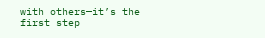with others—it’s the first step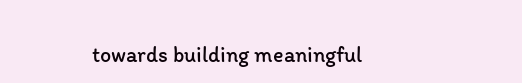towards building meaningful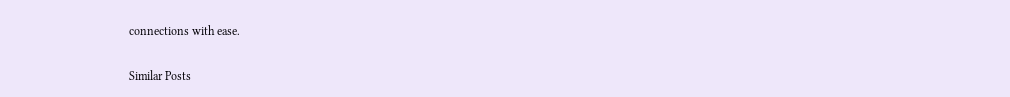connections with ease.

Similar Posts